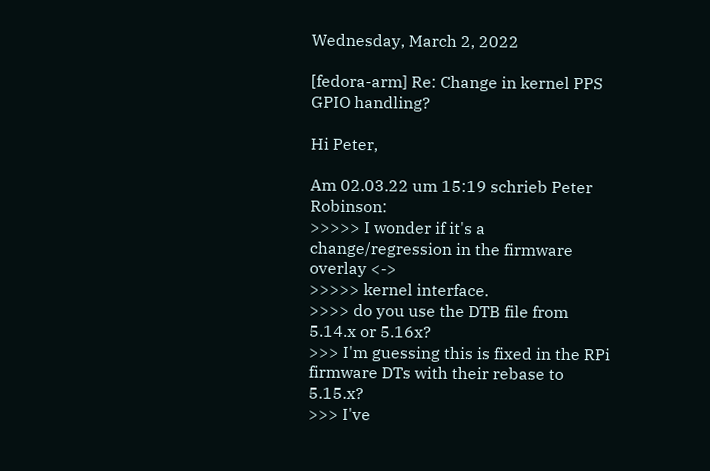Wednesday, March 2, 2022

[fedora-arm] Re: Change in kernel PPS GPIO handling?

Hi Peter,

Am 02.03.22 um 15:19 schrieb Peter Robinson:
>>>>> I wonder if it's a change/regression in the firmware overlay <->
>>>>> kernel interface.
>>>> do you use the DTB file from 5.14.x or 5.16x?
>>> I'm guessing this is fixed in the RPi firmware DTs with their rebase to 5.15.x?
>>> I've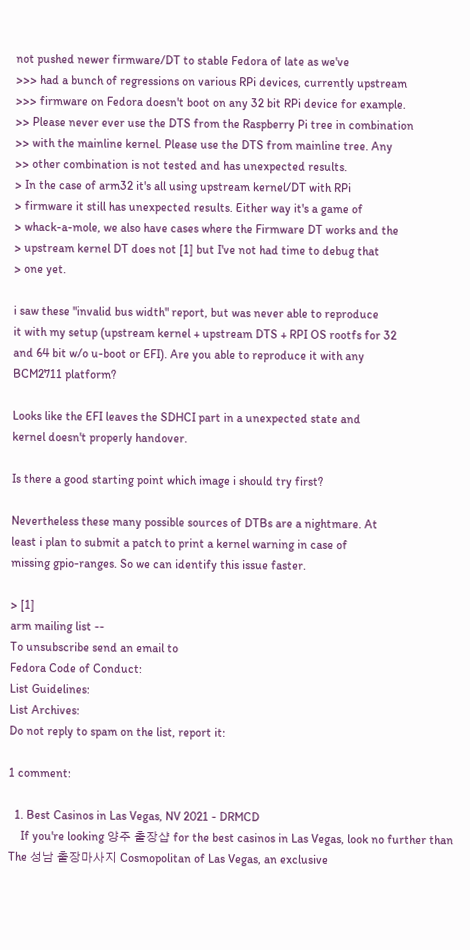not pushed newer firmware/DT to stable Fedora of late as we've
>>> had a bunch of regressions on various RPi devices, currently upstream
>>> firmware on Fedora doesn't boot on any 32 bit RPi device for example.
>> Please never ever use the DTS from the Raspberry Pi tree in combination
>> with the mainline kernel. Please use the DTS from mainline tree. Any
>> other combination is not tested and has unexpected results.
> In the case of arm32 it's all using upstream kernel/DT with RPi
> firmware it still has unexpected results. Either way it's a game of
> whack-a-mole, we also have cases where the Firmware DT works and the
> upstream kernel DT does not [1] but I've not had time to debug that
> one yet.

i saw these "invalid bus width" report, but was never able to reproduce
it with my setup (upstream kernel + upstream DTS + RPI OS rootfs for 32
and 64 bit w/o u-boot or EFI). Are you able to reproduce it with any
BCM2711 platform?

Looks like the EFI leaves the SDHCI part in a unexpected state and
kernel doesn't properly handover.

Is there a good starting point which image i should try first?

Nevertheless these many possible sources of DTBs are a nightmare. At
least i plan to submit a patch to print a kernel warning in case of
missing gpio-ranges. So we can identify this issue faster.

> [1]
arm mailing list --
To unsubscribe send an email to
Fedora Code of Conduct:
List Guidelines:
List Archives:
Do not reply to spam on the list, report it:

1 comment:

  1. Best Casinos in Las Vegas, NV 2021 - DRMCD
    If you're looking 양주 출장샵 for the best casinos in Las Vegas, look no further than The 성남 출장마사지 Cosmopolitan of Las Vegas, an exclusive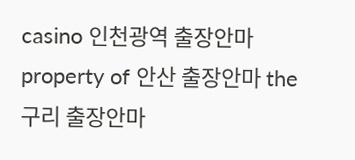casino 인천광역 출장안마 property of 안산 출장안마 the 구리 출장안마